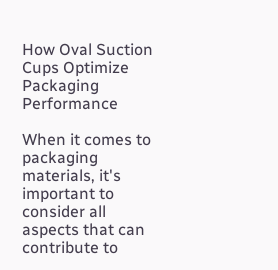How Oval Suction Cups Optimize Packaging Performance

When it comes to packaging materials, it's important to consider all aspects that can contribute to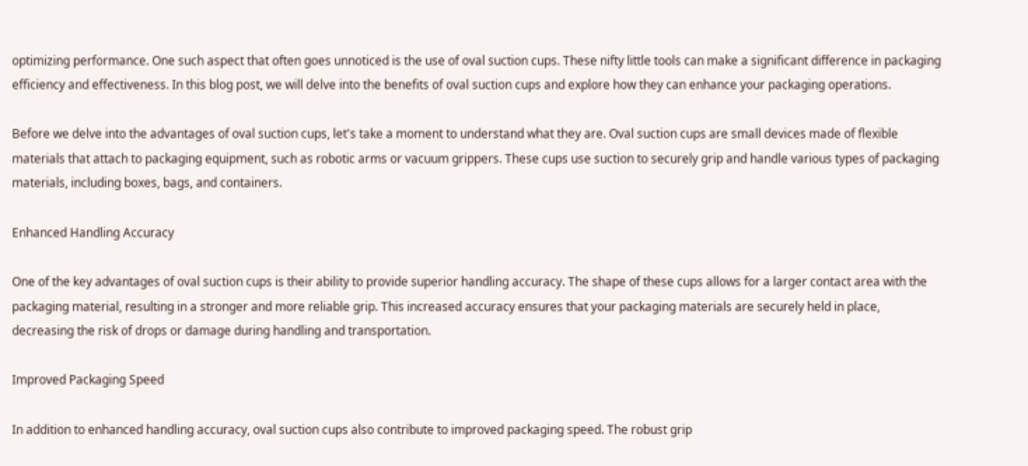optimizing performance. One such aspect that often goes unnoticed is the use of oval suction cups. These nifty little tools can make a significant difference in packaging efficiency and effectiveness. In this blog post, we will delve into the benefits of oval suction cups and explore how they can enhance your packaging operations.

Before we delve into the advantages of oval suction cups, let's take a moment to understand what they are. Oval suction cups are small devices made of flexible materials that attach to packaging equipment, such as robotic arms or vacuum grippers. These cups use suction to securely grip and handle various types of packaging materials, including boxes, bags, and containers.

Enhanced Handling Accuracy

One of the key advantages of oval suction cups is their ability to provide superior handling accuracy. The shape of these cups allows for a larger contact area with the packaging material, resulting in a stronger and more reliable grip. This increased accuracy ensures that your packaging materials are securely held in place, decreasing the risk of drops or damage during handling and transportation.

Improved Packaging Speed

In addition to enhanced handling accuracy, oval suction cups also contribute to improved packaging speed. The robust grip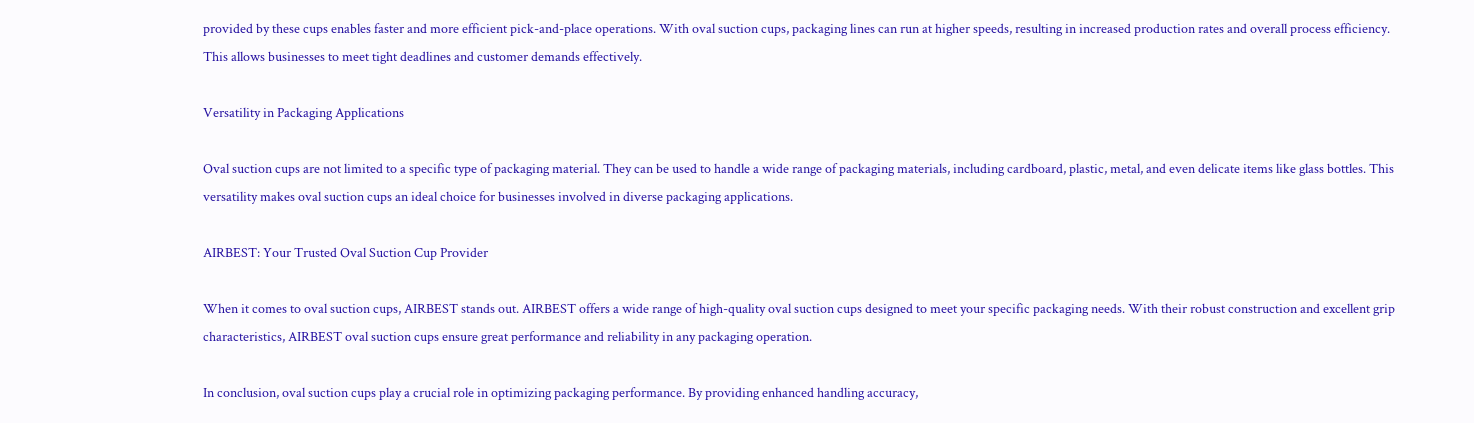provided by these cups enables faster and more efficient pick-and-place operations. With oval suction cups, packaging lines can run at higher speeds, resulting in increased production rates and overall process efficiency. This allows businesses to meet tight deadlines and customer demands effectively.

Versatility in Packaging Applications

Oval suction cups are not limited to a specific type of packaging material. They can be used to handle a wide range of packaging materials, including cardboard, plastic, metal, and even delicate items like glass bottles. This versatility makes oval suction cups an ideal choice for businesses involved in diverse packaging applications.

AIRBEST: Your Trusted Oval Suction Cup Provider

When it comes to oval suction cups, AIRBEST stands out. AIRBEST offers a wide range of high-quality oval suction cups designed to meet your specific packaging needs. With their robust construction and excellent grip characteristics, AIRBEST oval suction cups ensure great performance and reliability in any packaging operation.

In conclusion, oval suction cups play a crucial role in optimizing packaging performance. By providing enhanced handling accuracy,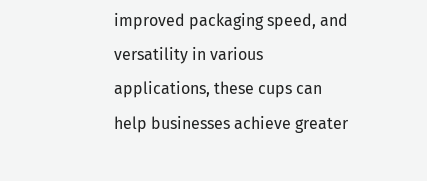improved packaging speed, and versatility in various applications, these cups can help businesses achieve greater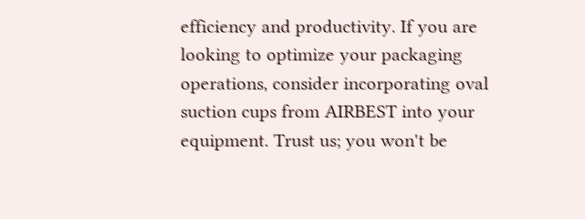efficiency and productivity. If you are looking to optimize your packaging operations, consider incorporating oval suction cups from AIRBEST into your equipment. Trust us; you won't be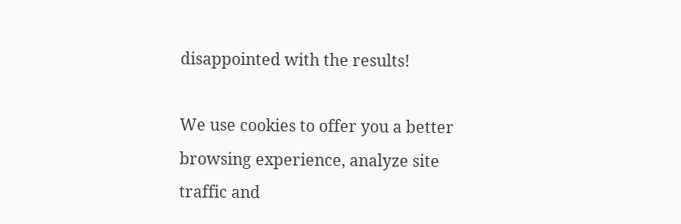disappointed with the results!

We use cookies to offer you a better browsing experience, analyze site traffic and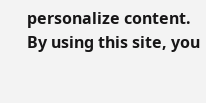personalize content. By using this site, you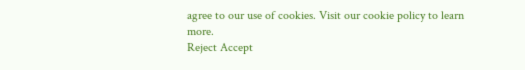agree to our use of cookies. Visit our cookie policy to learn more.
Reject Accept